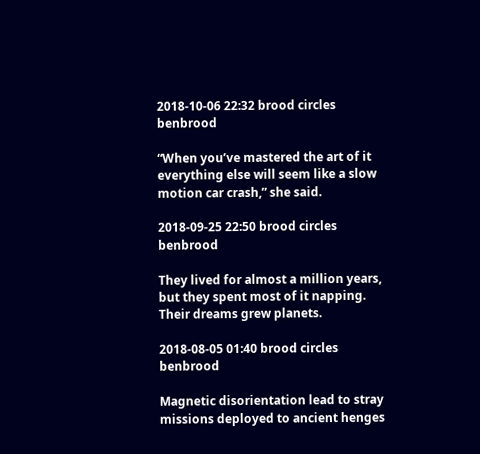2018-10-06 22:32 brood circles benbrood

“When you’ve mastered the art of it everything else will seem like a slow motion car crash,” she said.

2018-09-25 22:50 brood circles benbrood

They lived for almost a million years, but they spent most of it napping. Their dreams grew planets.

2018-08-05 01:40 brood circles benbrood

Magnetic disorientation lead to stray missions deployed to ancient henges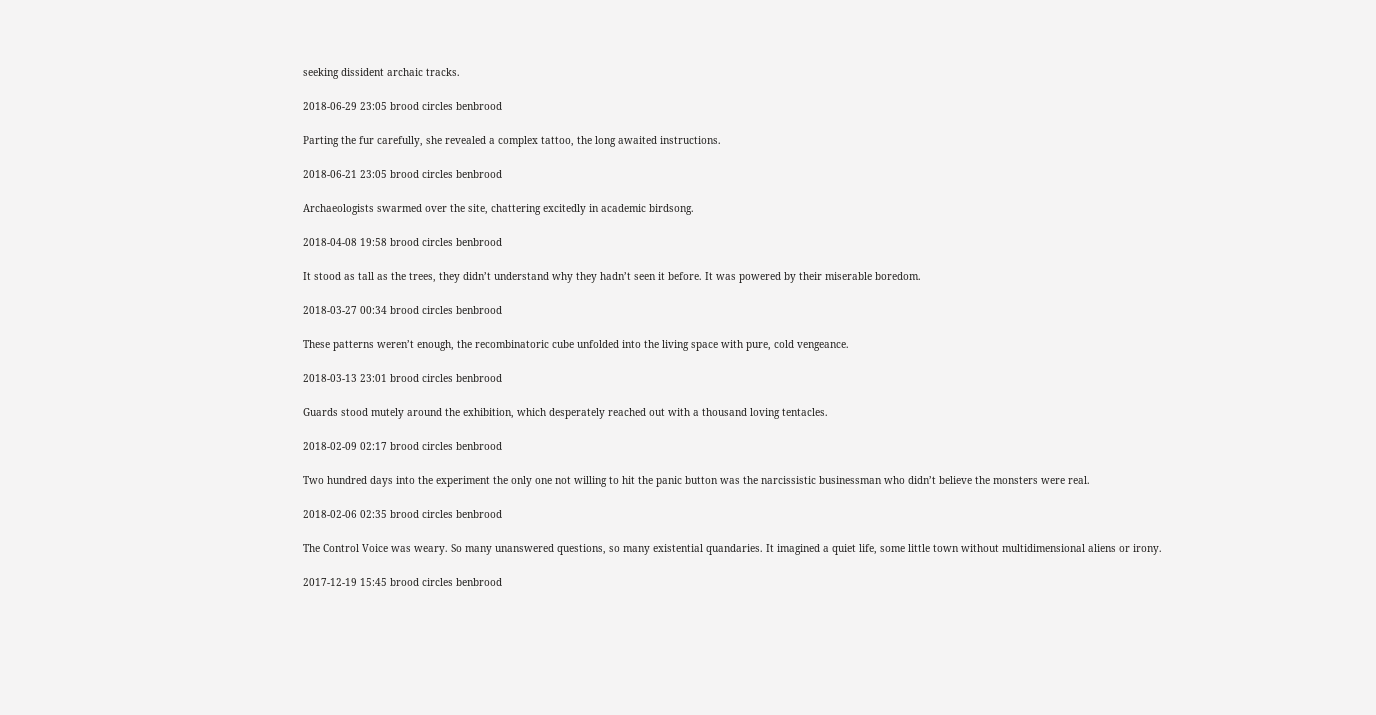seeking dissident archaic tracks.

2018-06-29 23:05 brood circles benbrood

Parting the fur carefully, she revealed a complex tattoo, the long awaited instructions.

2018-06-21 23:05 brood circles benbrood

Archaeologists swarmed over the site, chattering excitedly in academic birdsong.

2018-04-08 19:58 brood circles benbrood

It stood as tall as the trees, they didn’t understand why they hadn’t seen it before. It was powered by their miserable boredom.

2018-03-27 00:34 brood circles benbrood

These patterns weren’t enough, the recombinatoric cube unfolded into the living space with pure, cold vengeance.

2018-03-13 23:01 brood circles benbrood

Guards stood mutely around the exhibition, which desperately reached out with a thousand loving tentacles.

2018-02-09 02:17 brood circles benbrood

Two hundred days into the experiment the only one not willing to hit the panic button was the narcissistic businessman who didn’t believe the monsters were real.

2018-02-06 02:35 brood circles benbrood

The Control Voice was weary. So many unanswered questions, so many existential quandaries. It imagined a quiet life, some little town without multidimensional aliens or irony.

2017-12-19 15:45 brood circles benbrood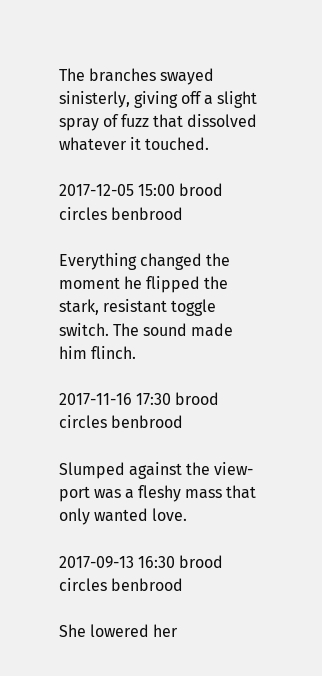The branches swayed sinisterly, giving off a slight spray of fuzz that dissolved whatever it touched.

2017-12-05 15:00 brood circles benbrood

Everything changed the moment he flipped the stark, resistant toggle switch. The sound made him flinch.

2017-11-16 17:30 brood circles benbrood

Slumped against the view-port was a fleshy mass that only wanted love.

2017-09-13 16:30 brood circles benbrood

She lowered her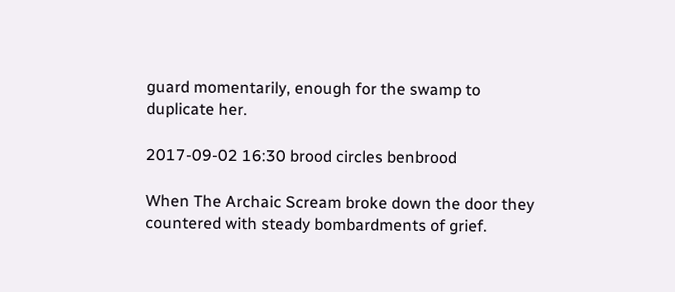guard momentarily, enough for the swamp to duplicate her.

2017-09-02 16:30 brood circles benbrood

When The Archaic Scream broke down the door they countered with steady bombardments of grief.